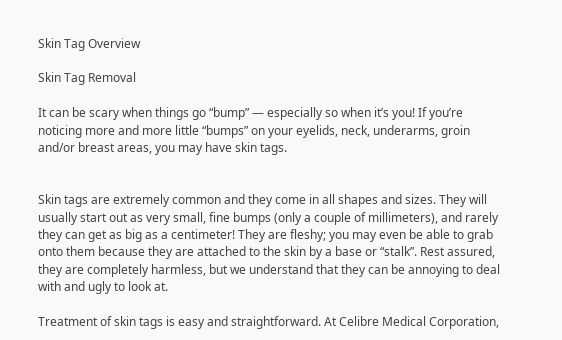Skin Tag Overview

Skin Tag Removal

It can be scary when things go “bump” — especially so when it’s you! If you’re noticing more and more little “bumps” on your eyelids, neck, underarms, groin and/or breast areas, you may have skin tags.


Skin tags are extremely common and they come in all shapes and sizes. They will usually start out as very small, fine bumps (only a couple of millimeters), and rarely they can get as big as a centimeter! They are fleshy; you may even be able to grab onto them because they are attached to the skin by a base or “stalk”. Rest assured, they are completely harmless, but we understand that they can be annoying to deal with and ugly to look at.

Treatment of skin tags is easy and straightforward. At Celibre Medical Corporation,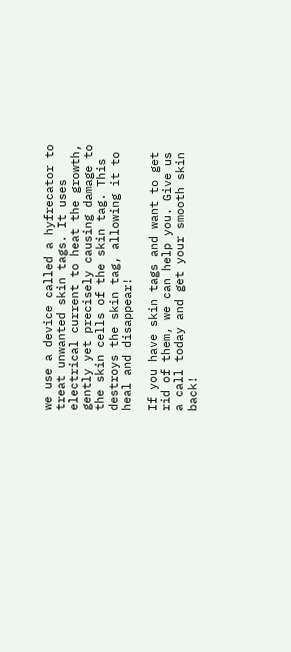we use a device called a hyfrecator to treat unwanted skin tags. It uses electrical current to heat the growth, gently yet precisely causing damage to the skin cells of the skin tag. This destroys the skin tag, allowing it to heal and disappear!

If you have skin tags and want to get rid of them, we can help you. Give us a call today and get your smooth skin back!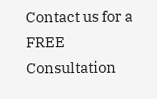Contact us for a FREE Consultation